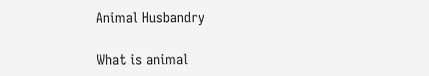Animal Husbandry

What is animal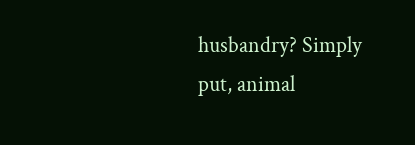husbandry? Simply put, animal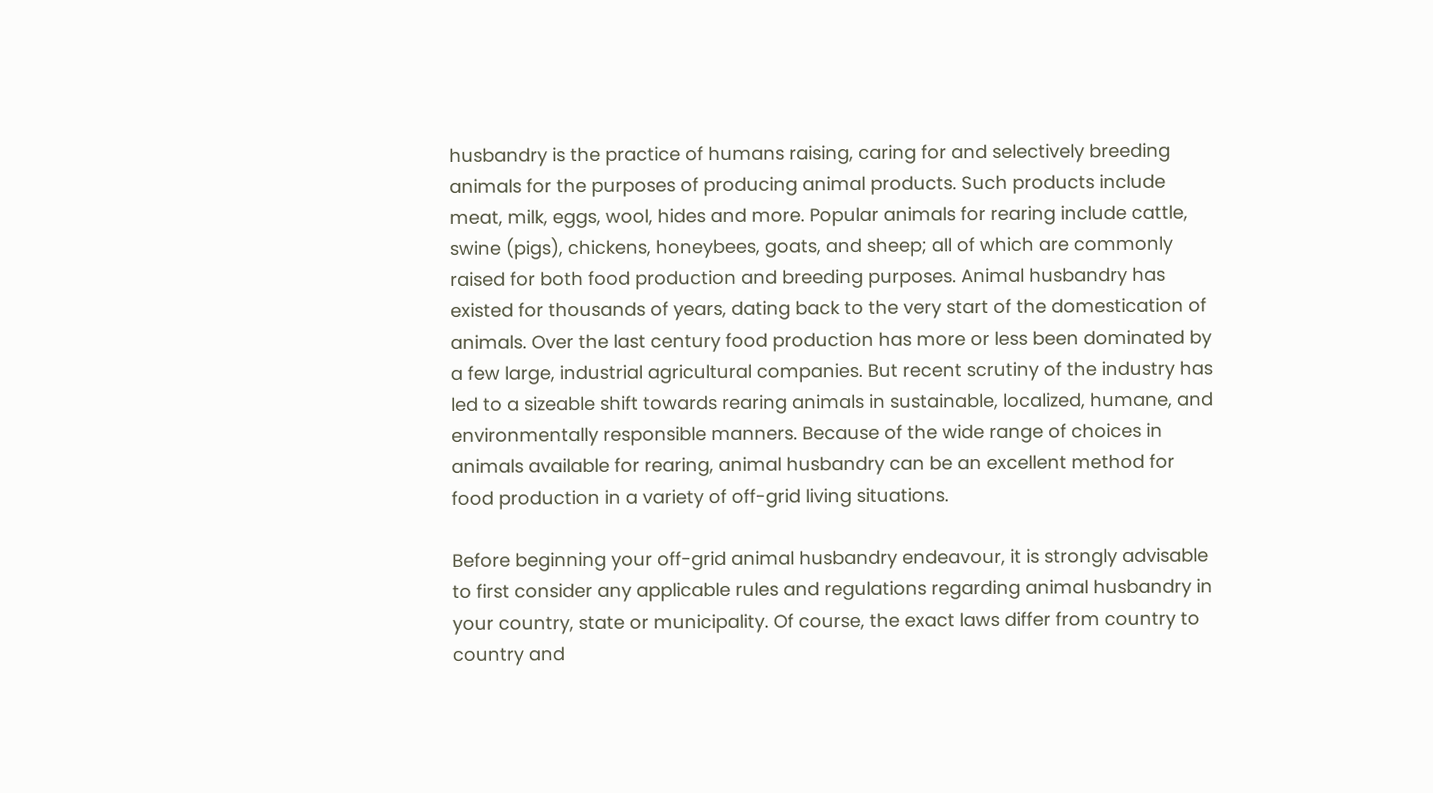husbandry is the practice of humans raising, caring for and selectively breeding animals for the purposes of producing animal products. Such products include meat, milk, eggs, wool, hides and more. Popular animals for rearing include cattle, swine (pigs), chickens, honeybees, goats, and sheep; all of which are commonly raised for both food production and breeding purposes. Animal husbandry has existed for thousands of years, dating back to the very start of the domestication of animals. Over the last century food production has more or less been dominated by a few large, industrial agricultural companies. But recent scrutiny of the industry has led to a sizeable shift towards rearing animals in sustainable, localized, humane, and environmentally responsible manners. Because of the wide range of choices in animals available for rearing, animal husbandry can be an excellent method for food production in a variety of off-grid living situations.

Before beginning your off-grid animal husbandry endeavour, it is strongly advisable to first consider any applicable rules and regulations regarding animal husbandry in your country, state or municipality. Of course, the exact laws differ from country to country and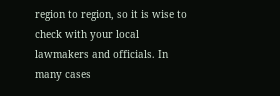region to region, so it is wise to check with your local lawmakers and officials. In many cases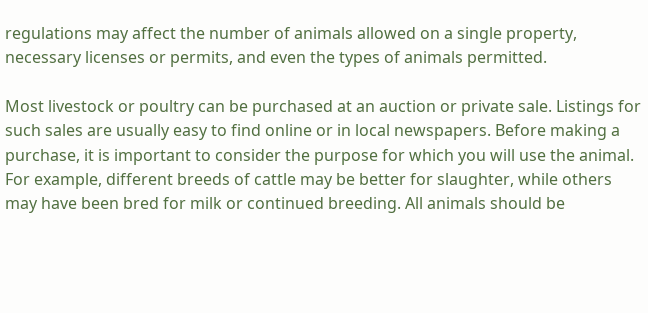regulations may affect the number of animals allowed on a single property, necessary licenses or permits, and even the types of animals permitted.

Most livestock or poultry can be purchased at an auction or private sale. Listings for such sales are usually easy to find online or in local newspapers. Before making a purchase, it is important to consider the purpose for which you will use the animal. For example, different breeds of cattle may be better for slaughter, while others may have been bred for milk or continued breeding. All animals should be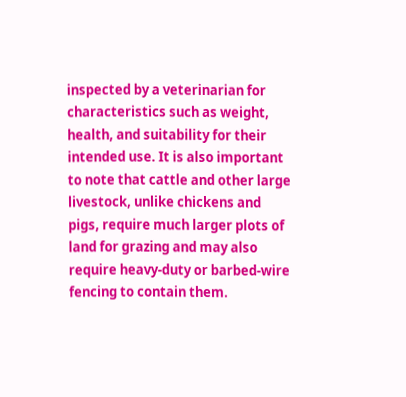inspected by a veterinarian for characteristics such as weight, health, and suitability for their intended use. It is also important to note that cattle and other large livestock, unlike chickens and pigs, require much larger plots of land for grazing and may also require heavy-duty or barbed-wire fencing to contain them.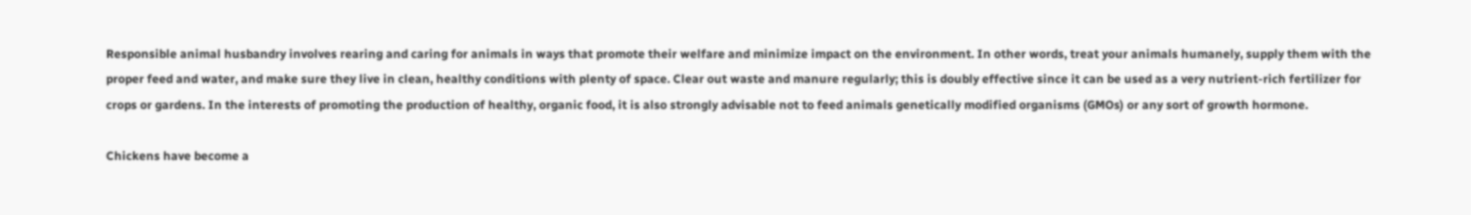Responsible animal husbandry involves rearing and caring for animals in ways that promote their welfare and minimize impact on the environment. In other words, treat your animals humanely, supply them with the proper feed and water, and make sure they live in clean, healthy conditions with plenty of space. Clear out waste and manure regularly; this is doubly effective since it can be used as a very nutrient-rich fertilizer for crops or gardens. In the interests of promoting the production of healthy, organic food, it is also strongly advisable not to feed animals genetically modified organisms (GMOs) or any sort of growth hormone.

Chickens have become a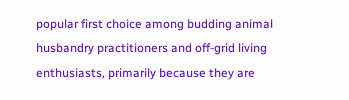popular first choice among budding animal husbandry practitioners and off-grid living enthusiasts, primarily because they are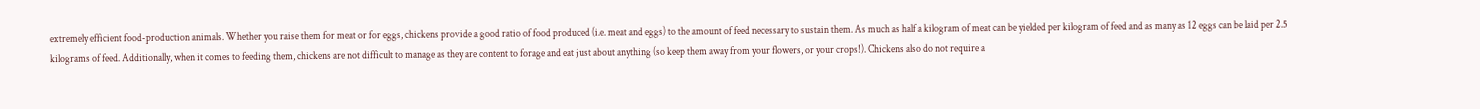extremely efficient food-production animals. Whether you raise them for meat or for eggs, chickens provide a good ratio of food produced (i.e. meat and eggs) to the amount of feed necessary to sustain them. As much as half a kilogram of meat can be yielded per kilogram of feed and as many as 12 eggs can be laid per 2.5 kilograms of feed. Additionally, when it comes to feeding them, chickens are not difficult to manage as they are content to forage and eat just about anything (so keep them away from your flowers, or your crops!). Chickens also do not require a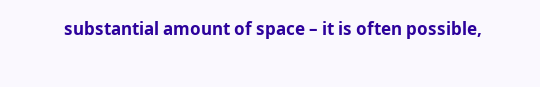substantial amount of space – it is often possible,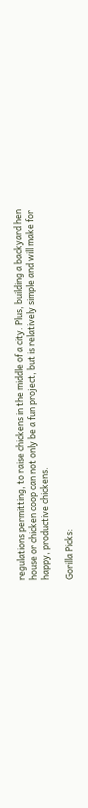regulations permitting, to raise chickens in the middle of a city. Plus, building a backyard hen house or chicken coop can not only be a fun project, but is relatively simple and will make for happy, productive chickens.

Gorilla Picks: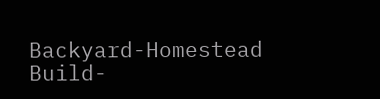Backyard-Homestead          Build-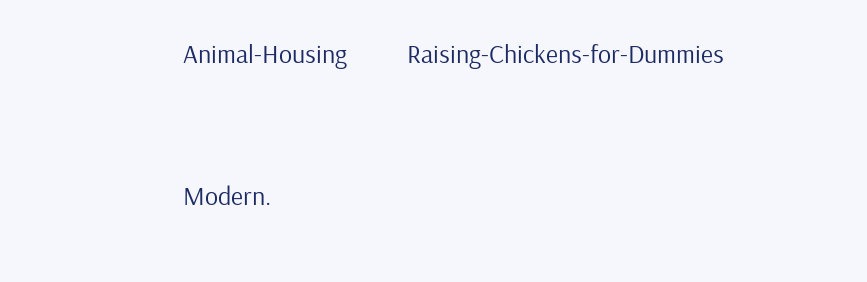Animal-Housing          Raising-Chickens-for-Dummies




Modern.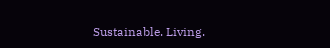Sustainable. Living.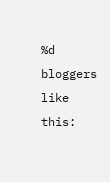%d bloggers like this: